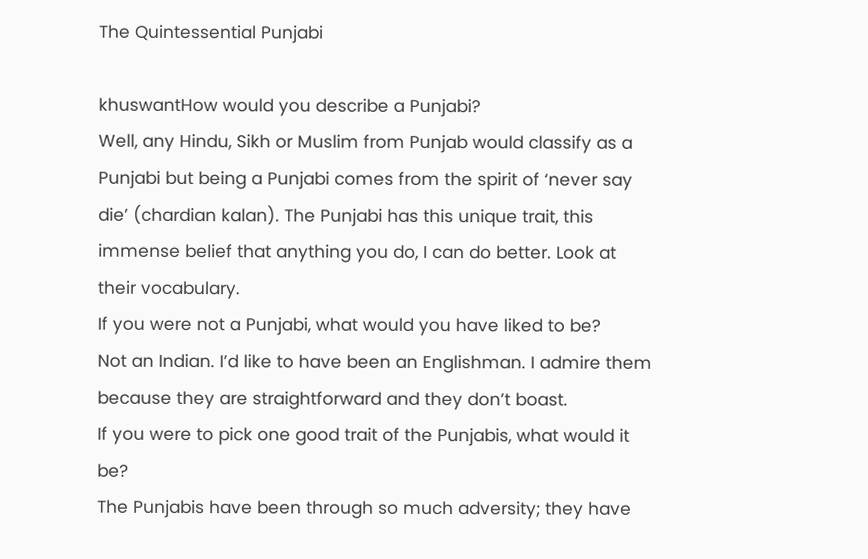The Quintessential Punjabi

khuswantHow would you describe a Punjabi?
Well, any Hindu, Sikh or Muslim from Punjab would classify as a Punjabi but being a Punjabi comes from the spirit of ‘never say die’ (chardian kalan). The Punjabi has this unique trait, this immense belief that anything you do, I can do better. Look at their vocabulary.
If you were not a Punjabi, what would you have liked to be?
Not an Indian. I’d like to have been an Englishman. I admire them because they are straightforward and they don’t boast.
If you were to pick one good trait of the Punjabis, what would it be?
The Punjabis have been through so much adversity; they have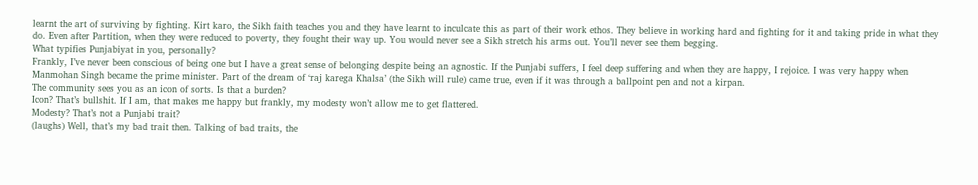learnt the art of surviving by fighting. Kirt karo, the Sikh faith teaches you and they have learnt to inculcate this as part of their work ethos. They believe in working hard and fighting for it and taking pride in what they do. Even after Partition, when they were reduced to poverty, they fought their way up. You would never see a Sikh stretch his arms out. You’ll never see them begging.
What typifies Punjabiyat in you, personally?
Frankly, I’ve never been conscious of being one but I have a great sense of belonging despite being an agnostic. If the Punjabi suffers, I feel deep suffering and when they are happy, I rejoice. I was very happy when Manmohan Singh became the prime minister. Part of the dream of ‘raj karega Khalsa’ (the Sikh will rule) came true, even if it was through a ballpoint pen and not a kirpan.
The community sees you as an icon of sorts. Is that a burden?
Icon? That’s bullshit. If I am, that makes me happy but frankly, my modesty won’t allow me to get flattered.
Modesty? That’s not a Punjabi trait?
(laughs) Well, that’s my bad trait then. Talking of bad traits, the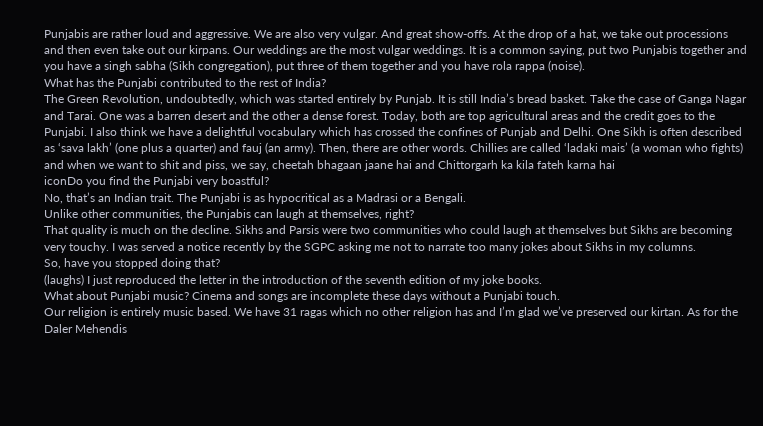Punjabis are rather loud and aggressive. We are also very vulgar. And great show-offs. At the drop of a hat, we take out processions and then even take out our kirpans. Our weddings are the most vulgar weddings. It is a common saying, put two Punjabis together and you have a singh sabha (Sikh congregation), put three of them together and you have rola rappa (noise).
What has the Punjabi contributed to the rest of India?
The Green Revolution, undoubtedly, which was started entirely by Punjab. It is still India’s bread basket. Take the case of Ganga Nagar and Tarai. One was a barren desert and the other a dense forest. Today, both are top agricultural areas and the credit goes to the Punjabi. I also think we have a delightful vocabulary which has crossed the confines of Punjab and Delhi. One Sikh is often described as ‘sava lakh’ (one plus a quarter) and fauj (an army). Then, there are other words. Chillies are called ‘ladaki mais’ (a woman who fights) and when we want to shit and piss, we say, cheetah bhagaan jaane hai and Chittorgarh ka kila fateh karna hai
iconDo you find the Punjabi very boastful?
No, that’s an Indian trait. The Punjabi is as hypocritical as a Madrasi or a Bengali.
Unlike other communities, the Punjabis can laugh at themselves, right?
That quality is much on the decline. Sikhs and Parsis were two communities who could laugh at themselves but Sikhs are becoming very touchy. I was served a notice recently by the SGPC asking me not to narrate too many jokes about Sikhs in my columns.
So, have you stopped doing that?
(laughs) I just reproduced the letter in the introduction of the seventh edition of my joke books.
What about Punjabi music? Cinema and songs are incomplete these days without a Punjabi touch.
Our religion is entirely music based. We have 31 ragas which no other religion has and I’m glad we’ve preserved our kirtan. As for the Daler Mehendis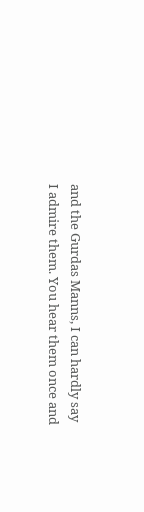and the Gurdas Manns, I can hardly say I admire them. You hear them once and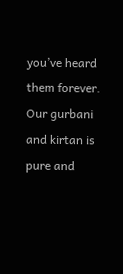you’ve heard them forever. Our gurbani and kirtan is pure and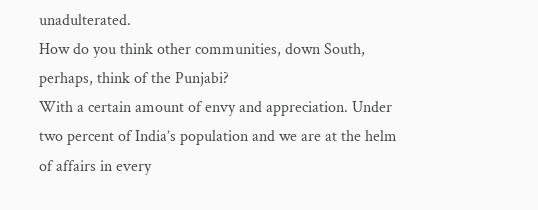unadulterated.
How do you think other communities, down South, perhaps, think of the Punjabi?
With a certain amount of envy and appreciation. Under two percent of India’s population and we are at the helm of affairs in every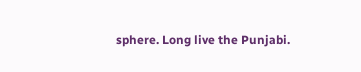sphere. Long live the Punjabi.